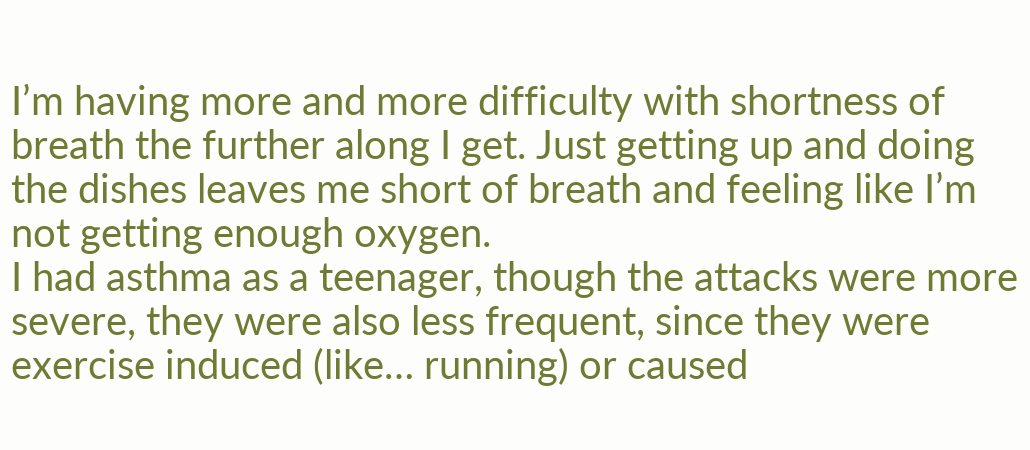I’m having more and more difficulty with shortness of breath the further along I get. Just getting up and doing the dishes leaves me short of breath and feeling like I’m not getting enough oxygen.
I had asthma as a teenager, though the attacks were more severe, they were also less frequent, since they were exercise induced (like… running) or caused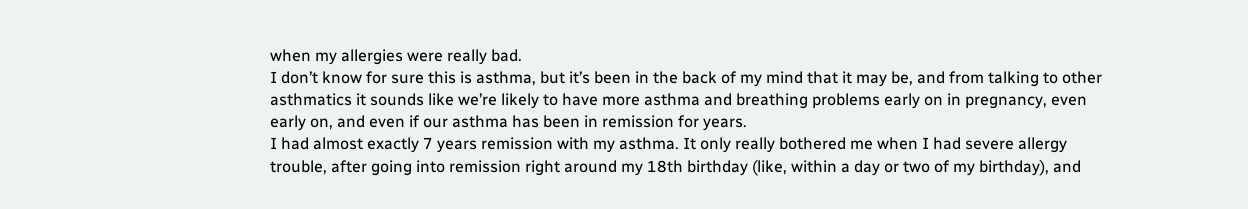when my allergies were really bad.
I don’t know for sure this is asthma, but it’s been in the back of my mind that it may be, and from talking to other asthmatics it sounds like we’re likely to have more asthma and breathing problems early on in pregnancy, even early on, and even if our asthma has been in remission for years.
I had almost exactly 7 years remission with my asthma. It only really bothered me when I had severe allergy trouble, after going into remission right around my 18th birthday (like, within a day or two of my birthday), and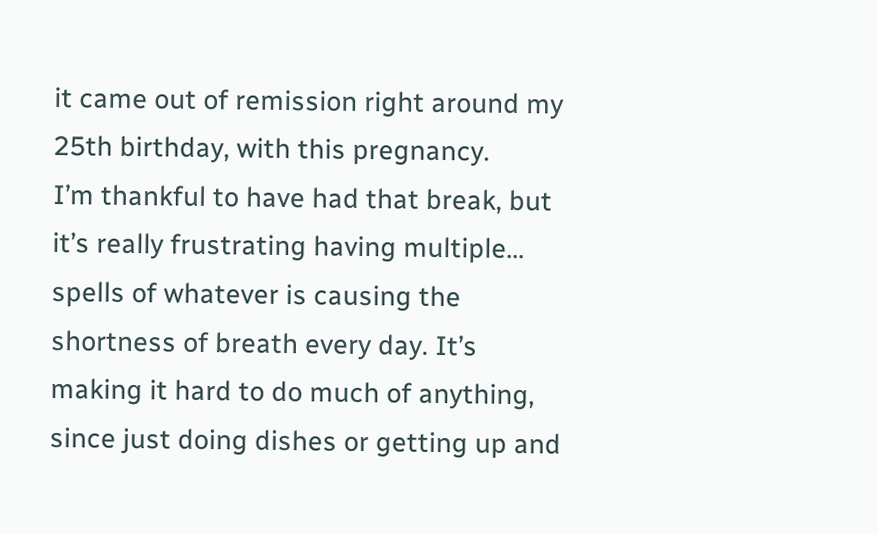it came out of remission right around my 25th birthday, with this pregnancy.
I’m thankful to have had that break, but it’s really frustrating having multiple… spells of whatever is causing the shortness of breath every day. It’s making it hard to do much of anything, since just doing dishes or getting up and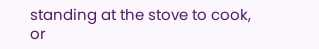standing at the stove to cook, or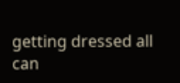getting dressed all can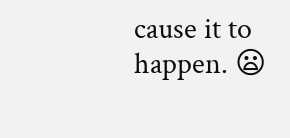cause it to happen. 😦